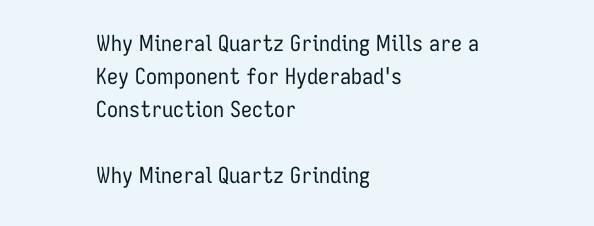Why Mineral Quartz Grinding Mills are a Key Component for Hyderabad's Construction Sector

Why Mineral Quartz Grinding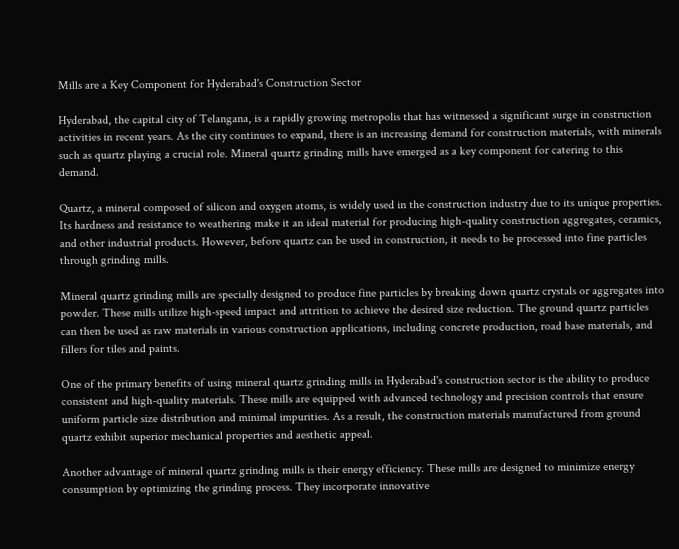Mills are a Key Component for Hyderabad's Construction Sector

Hyderabad, the capital city of Telangana, is a rapidly growing metropolis that has witnessed a significant surge in construction activities in recent years. As the city continues to expand, there is an increasing demand for construction materials, with minerals such as quartz playing a crucial role. Mineral quartz grinding mills have emerged as a key component for catering to this demand.

Quartz, a mineral composed of silicon and oxygen atoms, is widely used in the construction industry due to its unique properties. Its hardness and resistance to weathering make it an ideal material for producing high-quality construction aggregates, ceramics, and other industrial products. However, before quartz can be used in construction, it needs to be processed into fine particles through grinding mills.

Mineral quartz grinding mills are specially designed to produce fine particles by breaking down quartz crystals or aggregates into powder. These mills utilize high-speed impact and attrition to achieve the desired size reduction. The ground quartz particles can then be used as raw materials in various construction applications, including concrete production, road base materials, and fillers for tiles and paints.

One of the primary benefits of using mineral quartz grinding mills in Hyderabad's construction sector is the ability to produce consistent and high-quality materials. These mills are equipped with advanced technology and precision controls that ensure uniform particle size distribution and minimal impurities. As a result, the construction materials manufactured from ground quartz exhibit superior mechanical properties and aesthetic appeal.

Another advantage of mineral quartz grinding mills is their energy efficiency. These mills are designed to minimize energy consumption by optimizing the grinding process. They incorporate innovative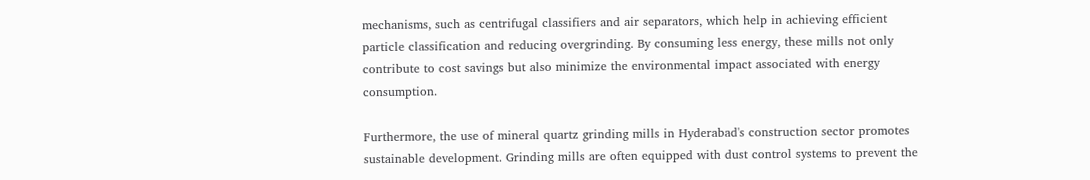mechanisms, such as centrifugal classifiers and air separators, which help in achieving efficient particle classification and reducing overgrinding. By consuming less energy, these mills not only contribute to cost savings but also minimize the environmental impact associated with energy consumption.

Furthermore, the use of mineral quartz grinding mills in Hyderabad's construction sector promotes sustainable development. Grinding mills are often equipped with dust control systems to prevent the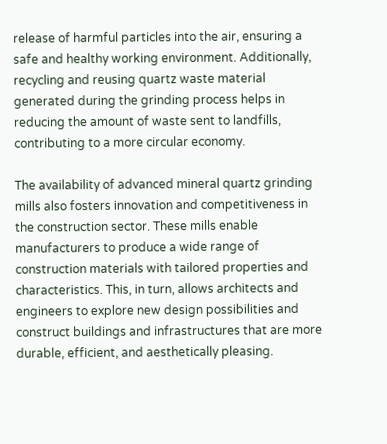release of harmful particles into the air, ensuring a safe and healthy working environment. Additionally, recycling and reusing quartz waste material generated during the grinding process helps in reducing the amount of waste sent to landfills, contributing to a more circular economy.

The availability of advanced mineral quartz grinding mills also fosters innovation and competitiveness in the construction sector. These mills enable manufacturers to produce a wide range of construction materials with tailored properties and characteristics. This, in turn, allows architects and engineers to explore new design possibilities and construct buildings and infrastructures that are more durable, efficient, and aesthetically pleasing.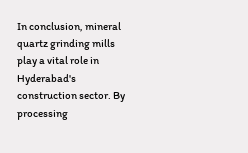In conclusion, mineral quartz grinding mills play a vital role in Hyderabad's construction sector. By processing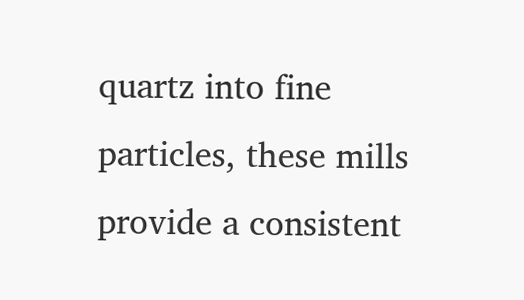quartz into fine particles, these mills provide a consistent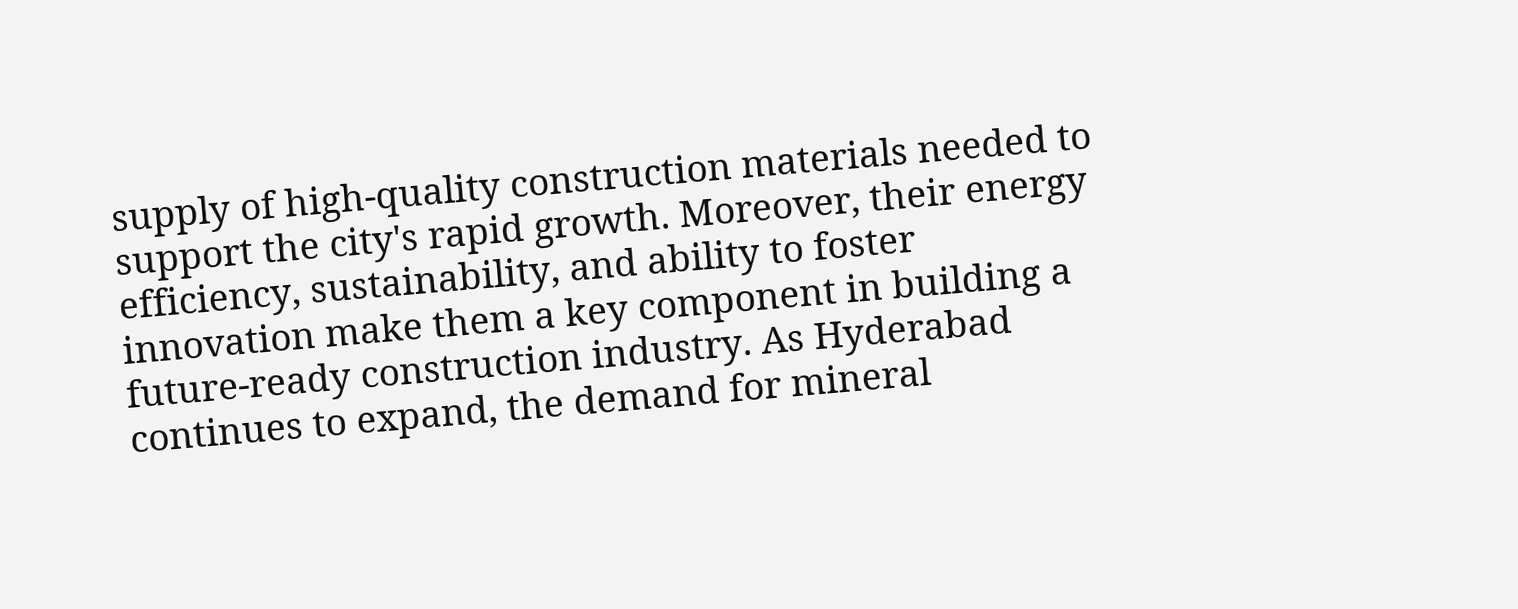supply of high-quality construction materials needed to support the city's rapid growth. Moreover, their energy efficiency, sustainability, and ability to foster innovation make them a key component in building a future-ready construction industry. As Hyderabad continues to expand, the demand for mineral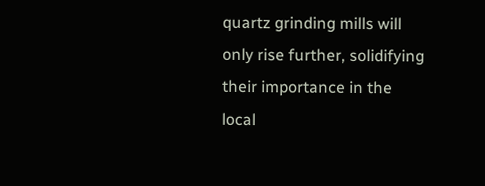quartz grinding mills will only rise further, solidifying their importance in the local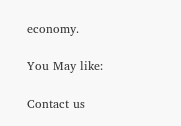economy.

You May like:

Contact us